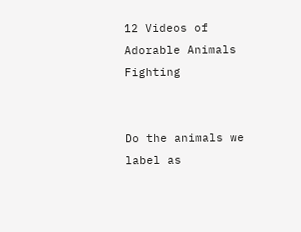12 Videos of Adorable Animals Fighting


Do the animals we label as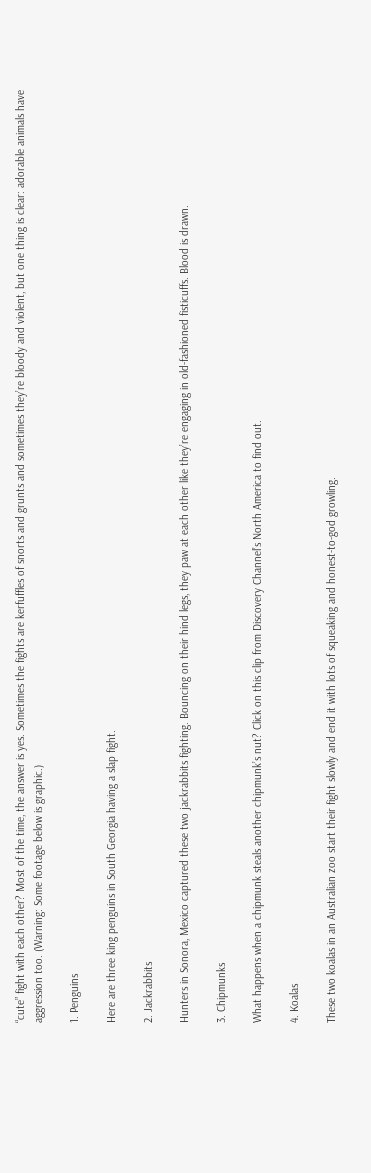“cute” fight with each other? Most of the time, the answer is yes. Sometimes the fights are kerfuffles of snorts and grunts and sometimes they’re bloody and violent, but one thing is clear: adorable animals have aggression too. (Warning: Some footage below is graphic.)

1. Penguins

Here are three king penguins in South Georgia having a slap fight.

2. Jackrabbits

Hunters in Sonora, Mexico captured these two jackrabbits fighting. Bouncing on their hind legs, they paw at each other like they’re engaging in old-fashioned fisticuffs. Blood is drawn.

3. Chipmunks

What happens when a chipmunk steals another chipmunk’s nut? Click on this clip from Discovery Channel’s North America to find out.

4. Koalas

These two koalas in an Australian zoo start their fight slowly and end it with lots of squeaking and honest-to-god growling.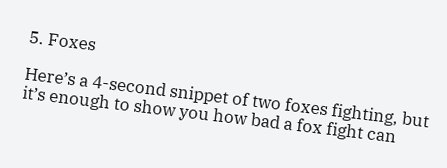5. Foxes

Here’s a 4-second snippet of two foxes fighting, but it’s enough to show you how bad a fox fight can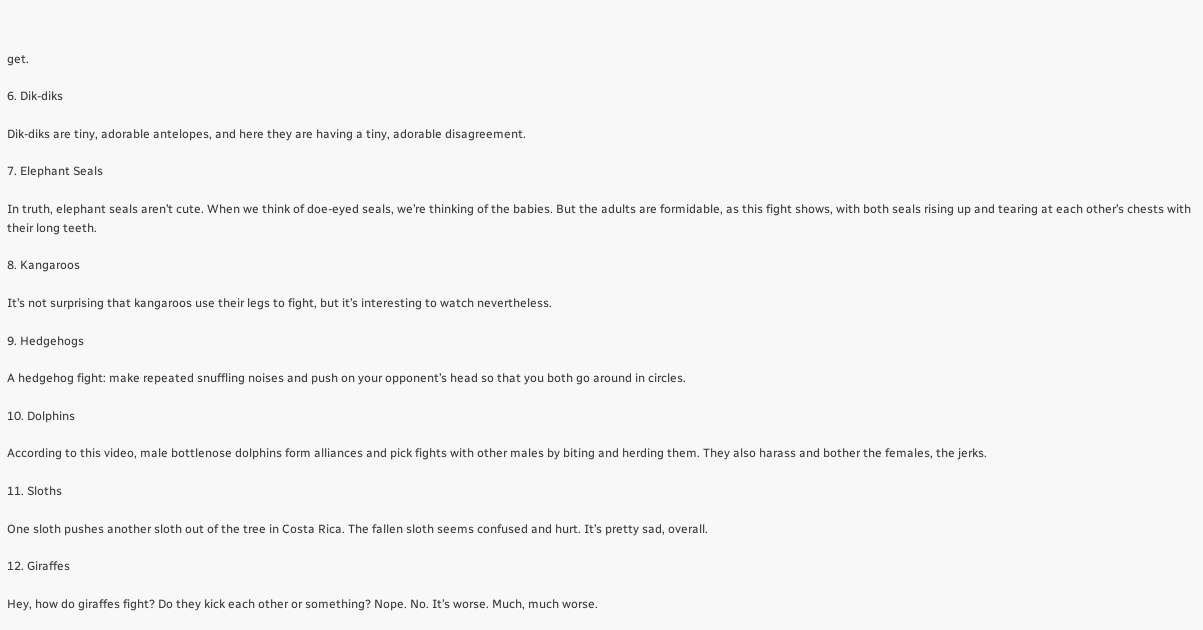get.

6. Dik-diks

Dik-diks are tiny, adorable antelopes, and here they are having a tiny, adorable disagreement.

7. Elephant Seals

In truth, elephant seals aren’t cute. When we think of doe-eyed seals, we’re thinking of the babies. But the adults are formidable, as this fight shows, with both seals rising up and tearing at each other’s chests with their long teeth.

8. Kangaroos

It’s not surprising that kangaroos use their legs to fight, but it’s interesting to watch nevertheless.

9. Hedgehogs

A hedgehog fight: make repeated snuffling noises and push on your opponent’s head so that you both go around in circles.

10. Dolphins

According to this video, male bottlenose dolphins form alliances and pick fights with other males by biting and herding them. They also harass and bother the females, the jerks.

11. Sloths

One sloth pushes another sloth out of the tree in Costa Rica. The fallen sloth seems confused and hurt. It’s pretty sad, overall.

12. Giraffes

Hey, how do giraffes fight? Do they kick each other or something? Nope. No. It’s worse. Much, much worse.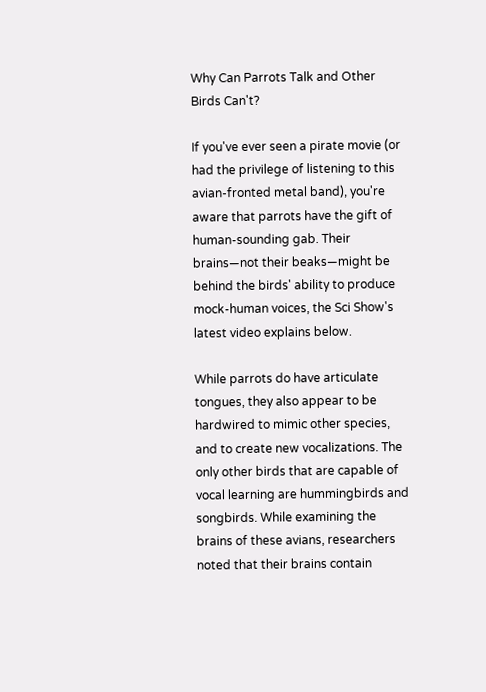Why Can Parrots Talk and Other Birds Can't?

If you've ever seen a pirate movie (or had the privilege of listening to this avian-fronted metal band), you're aware that parrots have the gift of human-sounding gab. Their brains—not their beaks—might be behind the birds' ability to produce mock-human voices, the Sci Show's latest video explains below.

While parrots do have articulate tongues, they also appear to be hardwired to mimic other species, and to create new vocalizations. The only other birds that are capable of vocal learning are hummingbirds and songbirds. While examining the brains of these avians, researchers noted that their brains contain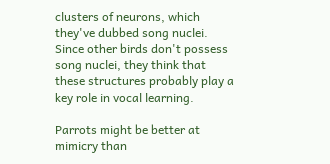clusters of neurons, which they've dubbed song nuclei. Since other birds don't possess song nuclei, they think that these structures probably play a key role in vocal learning.

Parrots might be better at mimicry than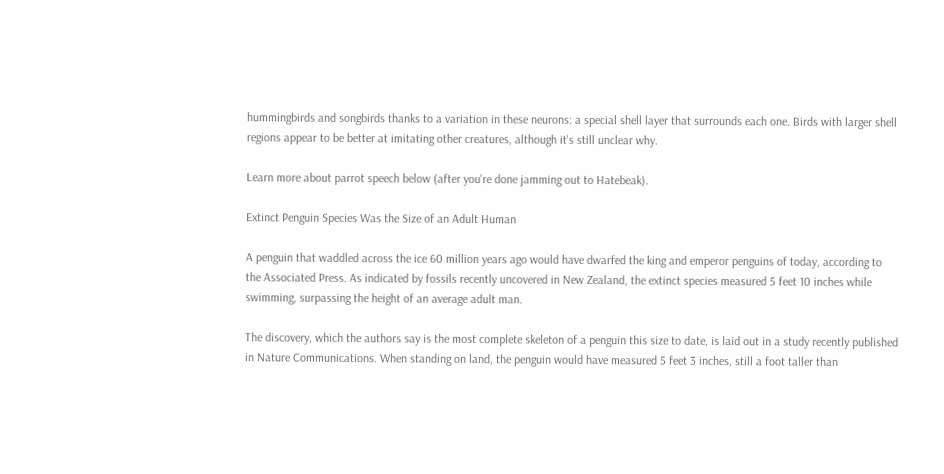hummingbirds and songbirds thanks to a variation in these neurons: a special shell layer that surrounds each one. Birds with larger shell regions appear to be better at imitating other creatures, although it's still unclear why.

Learn more about parrot speech below (after you're done jamming out to Hatebeak).

Extinct Penguin Species Was the Size of an Adult Human

A penguin that waddled across the ice 60 million years ago would have dwarfed the king and emperor penguins of today, according to the Associated Press. As indicated by fossils recently uncovered in New Zealand, the extinct species measured 5 feet 10 inches while swimming, surpassing the height of an average adult man.

The discovery, which the authors say is the most complete skeleton of a penguin this size to date, is laid out in a study recently published in Nature Communications. When standing on land, the penguin would have measured 5 feet 3 inches, still a foot taller than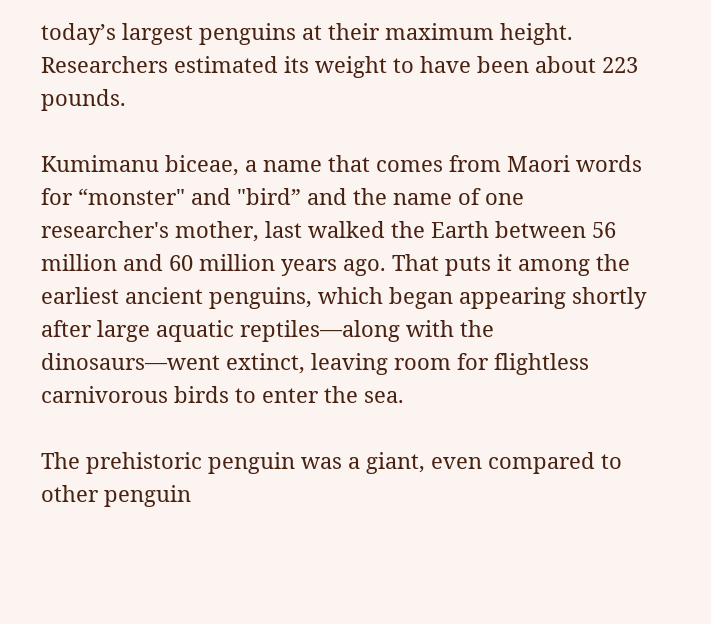today’s largest penguins at their maximum height. Researchers estimated its weight to have been about 223 pounds.

Kumimanu biceae, a name that comes from Maori words for “monster" and "bird” and the name of one researcher's mother, last walked the Earth between 56 million and 60 million years ago. That puts it among the earliest ancient penguins, which began appearing shortly after large aquatic reptiles—along with the dinosaurs—went extinct, leaving room for flightless carnivorous birds to enter the sea.

The prehistoric penguin was a giant, even compared to other penguin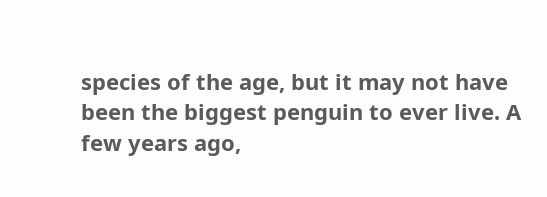species of the age, but it may not have been the biggest penguin to ever live. A few years ago,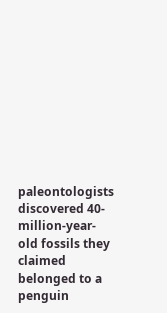paleontologists discovered 40-million-year-old fossils they claimed belonged to a penguin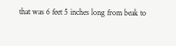that was 6 feet 5 inches long from beak to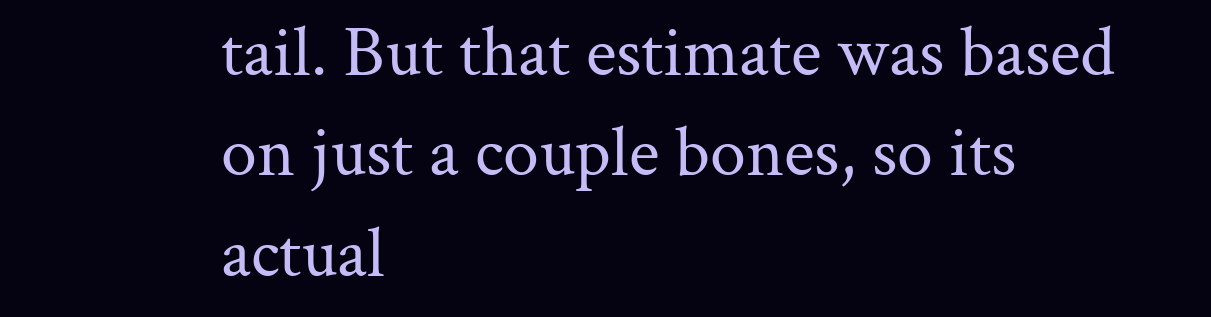tail. But that estimate was based on just a couple bones, so its actual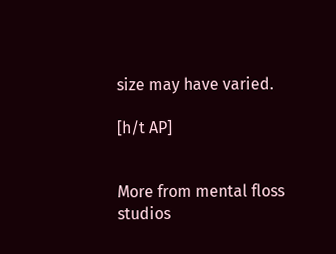size may have varied.

[h/t AP]


More from mental floss studios